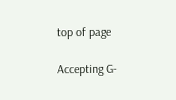top of page

Accepting G-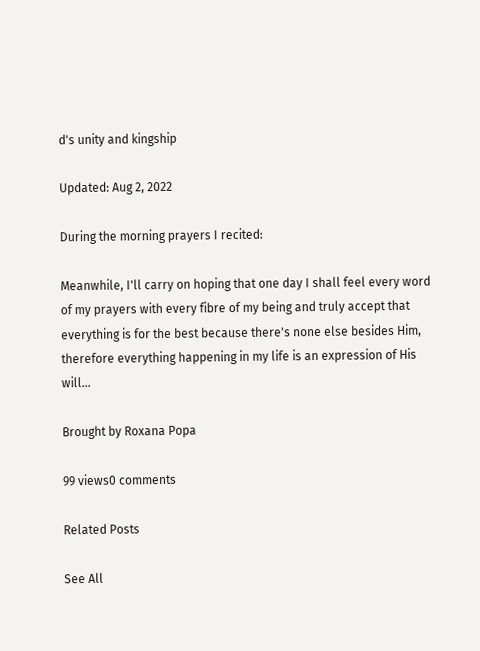d's unity and kingship

Updated: Aug 2, 2022

During the morning prayers I recited:

Meanwhile, I'll carry on hoping that one day I shall feel every word of my prayers with every fibre of my being and truly accept that everything is for the best because there's none else besides Him, therefore everything happening in my life is an expression of His will...

Brought by Roxana Popa

99 views0 comments

Related Posts

See All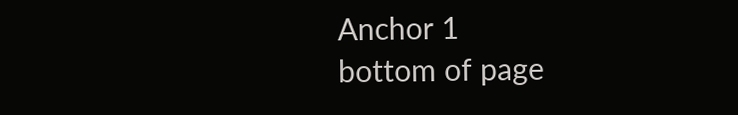Anchor 1
bottom of page